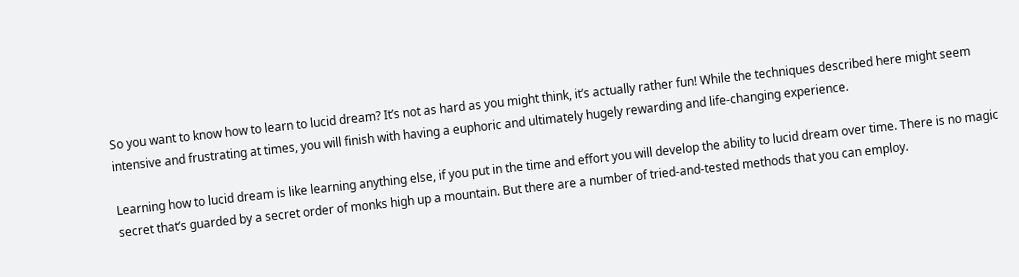So you want to know how to learn to lucid dream? It’s not as hard as you might think, it’s actually rather fun! While the techniques described here might seem intensive and frustrating at times, you will finish with having a euphoric and ultimately hugely rewarding and life-changing experience.

Learning how to lucid dream is like learning anything else, if you put in the time and effort you will develop the ability to lucid dream over time. There is no magic secret that’s guarded by a secret order of monks high up a mountain. But there are a number of tried-and-tested methods that you can employ.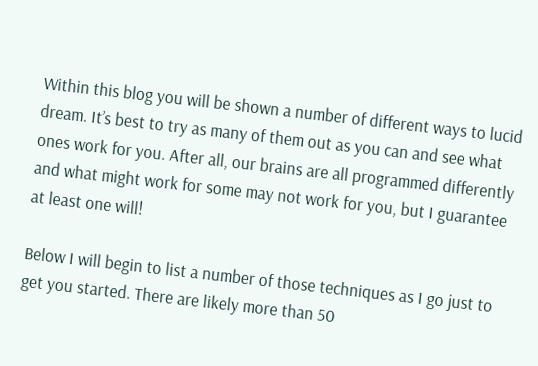Within this blog you will be shown a number of different ways to lucid dream. It’s best to try as many of them out as you can and see what ones work for you. After all, our brains are all programmed differently and what might work for some may not work for you, but I guarantee at least one will!

Below I will begin to list a number of those techniques as I go just to get you started. There are likely more than 50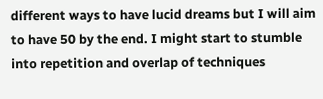different ways to have lucid dreams but I will aim to have 50 by the end. I might start to stumble into repetition and overlap of techniques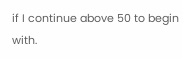if I continue above 50 to begin with.